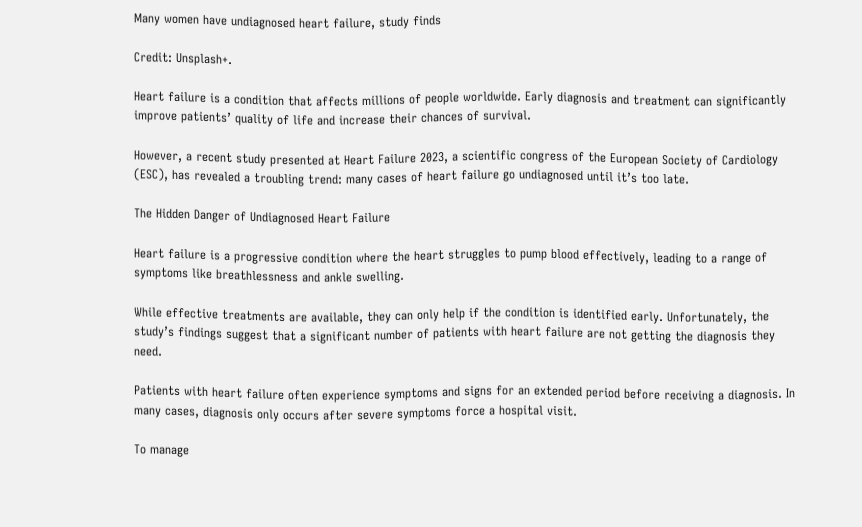Many women have undiagnosed heart failure, study finds

Credit: Unsplash+.

Heart failure is a condition that affects millions of people worldwide. Early diagnosis and treatment can significantly improve patients’ quality of life and increase their chances of survival.

However, a recent study presented at Heart Failure 2023, a scientific congress of the European Society of Cardiology (ESC), has revealed a troubling trend: many cases of heart failure go undiagnosed until it’s too late.

The Hidden Danger of Undiagnosed Heart Failure

Heart failure is a progressive condition where the heart struggles to pump blood effectively, leading to a range of symptoms like breathlessness and ankle swelling.

While effective treatments are available, they can only help if the condition is identified early. Unfortunately, the study’s findings suggest that a significant number of patients with heart failure are not getting the diagnosis they need.

Patients with heart failure often experience symptoms and signs for an extended period before receiving a diagnosis. In many cases, diagnosis only occurs after severe symptoms force a hospital visit.

To manage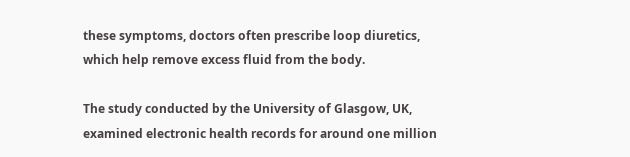these symptoms, doctors often prescribe loop diuretics, which help remove excess fluid from the body.

The study conducted by the University of Glasgow, UK, examined electronic health records for around one million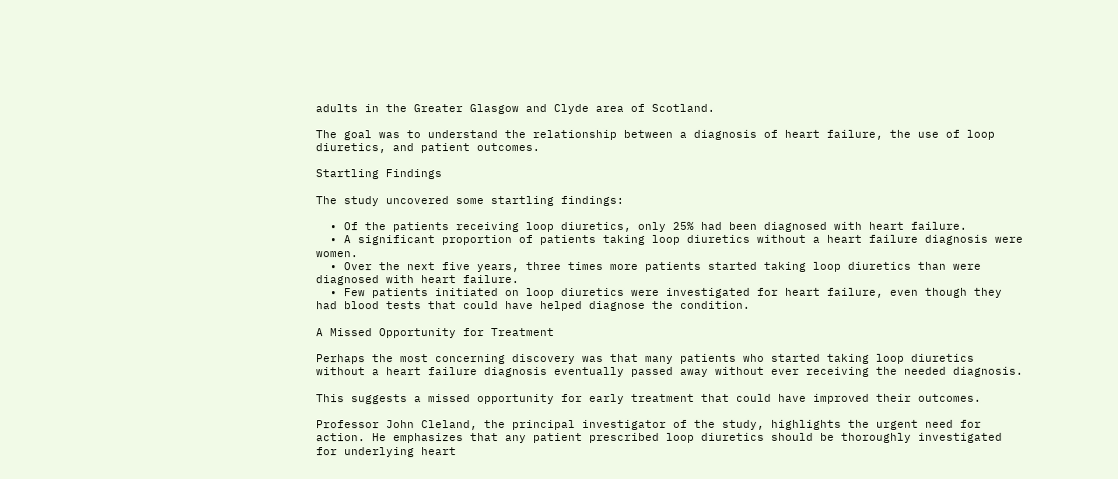adults in the Greater Glasgow and Clyde area of Scotland.

The goal was to understand the relationship between a diagnosis of heart failure, the use of loop diuretics, and patient outcomes.

Startling Findings

The study uncovered some startling findings:

  • Of the patients receiving loop diuretics, only 25% had been diagnosed with heart failure.
  • A significant proportion of patients taking loop diuretics without a heart failure diagnosis were women.
  • Over the next five years, three times more patients started taking loop diuretics than were diagnosed with heart failure.
  • Few patients initiated on loop diuretics were investigated for heart failure, even though they had blood tests that could have helped diagnose the condition.

A Missed Opportunity for Treatment

Perhaps the most concerning discovery was that many patients who started taking loop diuretics without a heart failure diagnosis eventually passed away without ever receiving the needed diagnosis.

This suggests a missed opportunity for early treatment that could have improved their outcomes.

Professor John Cleland, the principal investigator of the study, highlights the urgent need for action. He emphasizes that any patient prescribed loop diuretics should be thoroughly investigated for underlying heart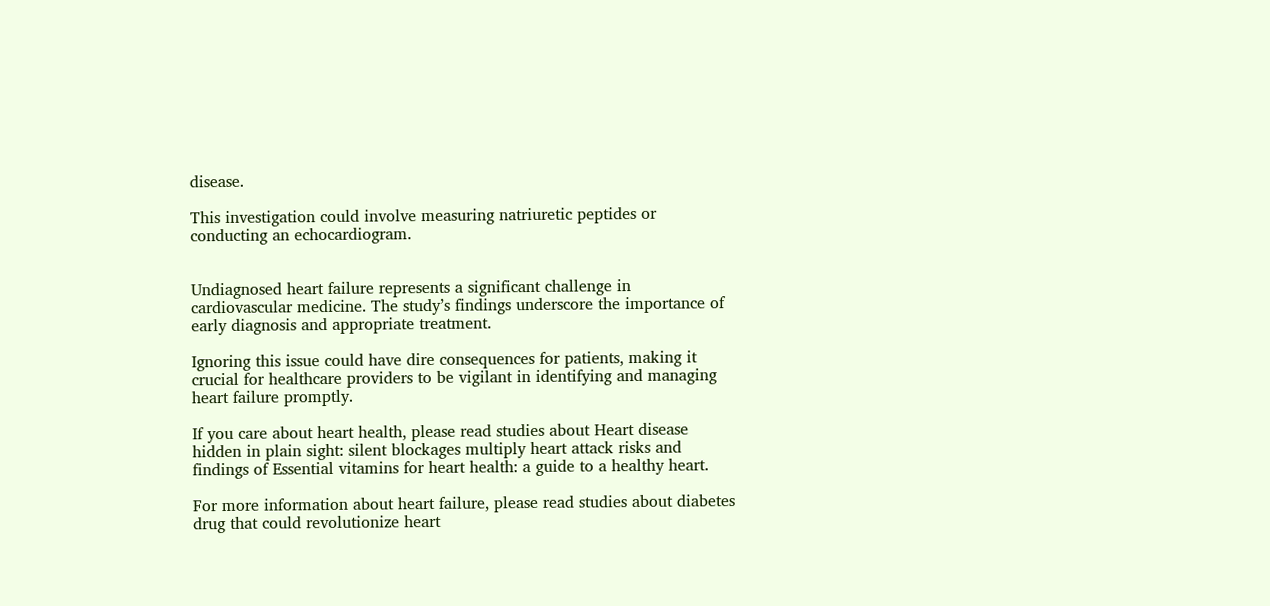disease.

This investigation could involve measuring natriuretic peptides or conducting an echocardiogram.


Undiagnosed heart failure represents a significant challenge in cardiovascular medicine. The study’s findings underscore the importance of early diagnosis and appropriate treatment.

Ignoring this issue could have dire consequences for patients, making it crucial for healthcare providers to be vigilant in identifying and managing heart failure promptly.

If you care about heart health, please read studies about Heart disease hidden in plain sight: silent blockages multiply heart attack risks and findings of Essential vitamins for heart health: a guide to a healthy heart.

For more information about heart failure, please read studies about diabetes drug that could revolutionize heart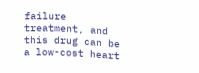failure treatment, and this drug can be a low-cost heart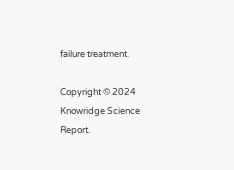failure treatment.

Copyright © 2024 Knowridge Science Report.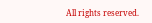All rights reserved.